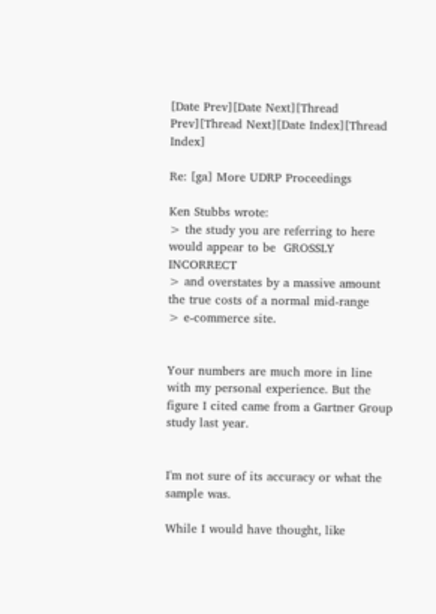[Date Prev][Date Next][Thread Prev][Thread Next][Date Index][Thread Index]

Re: [ga] More UDRP Proceedings

Ken Stubbs wrote:
> the study you are referring to here would appear to be  GROSSLY INCORRECT
> and overstates by a massive amount the true costs of a normal mid-range
> e-commerce site.


Your numbers are much more in line with my personal experience. But the
figure I cited came from a Gartner Group study last year.


I'm not sure of its accuracy or what the sample was.

While I would have thought, like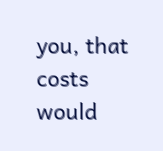you, that costs would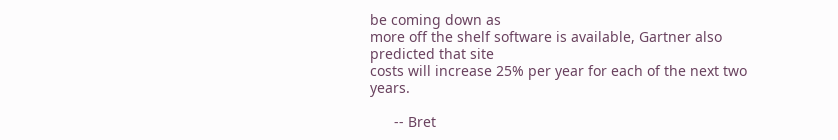be coming down as
more off the shelf software is available, Gartner also predicted that site
costs will increase 25% per year for each of the next two years.

      -- Bret